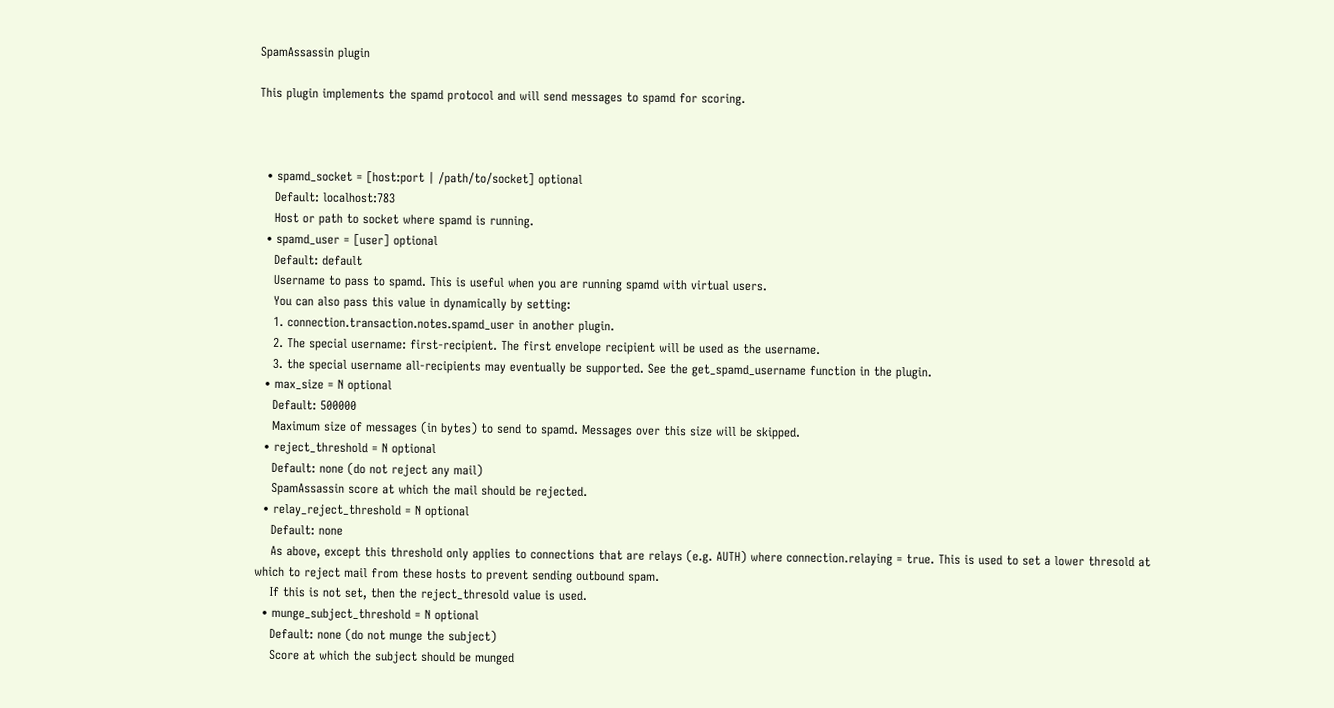SpamAssassin plugin

This plugin implements the spamd protocol and will send messages to spamd for scoring.



  • spamd_socket = [host:port | /path/to/socket] optional
    Default: localhost:783
    Host or path to socket where spamd is running.
  • spamd_user = [user] optional
    Default: default
    Username to pass to spamd. This is useful when you are running spamd with virtual users.
    You can also pass this value in dynamically by setting:
    1. connection.transaction.notes.spamd_user in another plugin.
    2. The special username: first-recipient. The first envelope recipient will be used as the username.
    3. the special username all-recipients may eventually be supported. See the get_spamd_username function in the plugin.
  • max_size = N optional
    Default: 500000
    Maximum size of messages (in bytes) to send to spamd. Messages over this size will be skipped.
  • reject_threshold = N optional
    Default: none (do not reject any mail)
    SpamAssassin score at which the mail should be rejected.
  • relay_reject_threshold = N optional
    Default: none
    As above, except this threshold only applies to connections that are relays (e.g. AUTH) where connection.relaying = true. This is used to set a lower thresold at which to reject mail from these hosts to prevent sending outbound spam.
    If this is not set, then the reject_thresold value is used.
  • munge_subject_threshold = N optional
    Default: none (do not munge the subject)
    Score at which the subject should be munged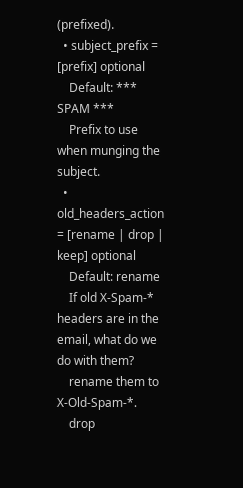(prefixed).
  • subject_prefix = [prefix] optional
    Default: *** SPAM ***
    Prefix to use when munging the subject.
  • old_headers_action = [rename | drop | keep] optional
    Default: rename
    If old X-Spam-* headers are in the email, what do we do with them?
    rename them to X-Old-Spam-*.
    drop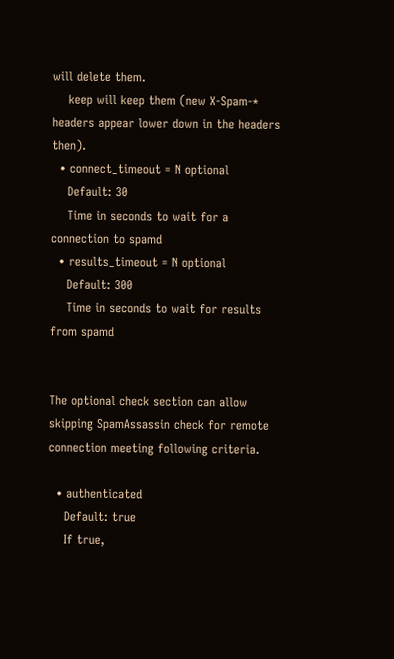will delete them.
    keep will keep them (new X-Spam-* headers appear lower down in the headers then).
  • connect_timeout = N optional
    Default: 30
    Time in seconds to wait for a connection to spamd
  • results_timeout = N optional
    Default: 300
    Time in seconds to wait for results from spamd


The optional check section can allow skipping SpamAssassin check for remote connection meeting following criteria.

  • authenticated
    Default: true
    If true,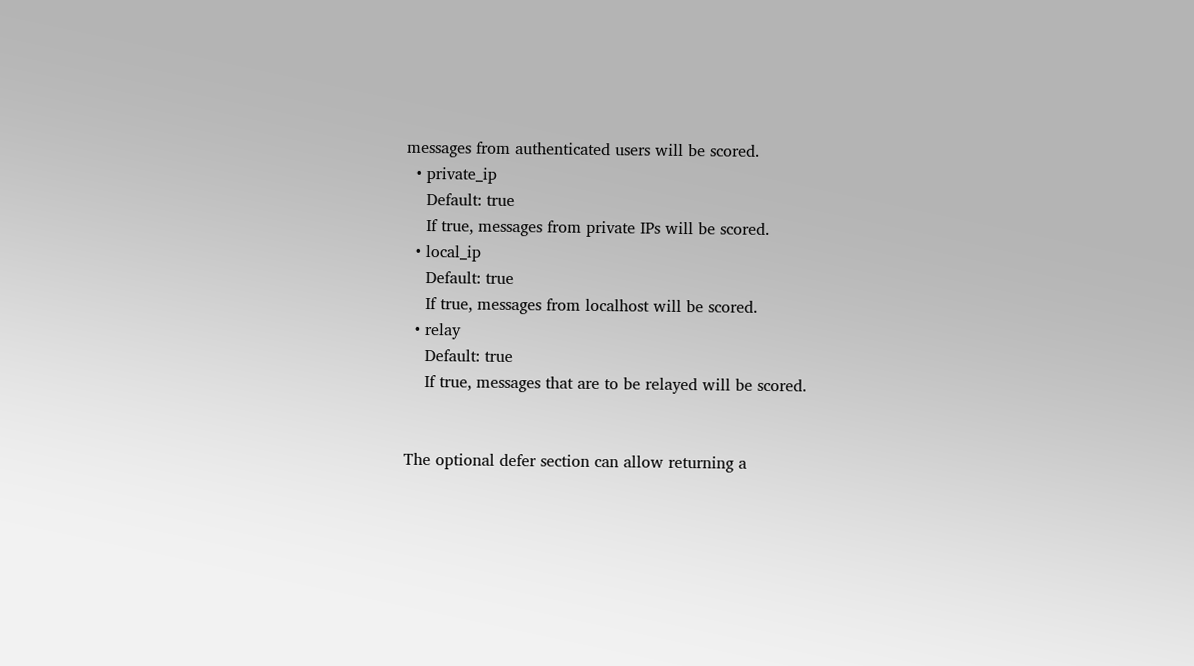messages from authenticated users will be scored.
  • private_ip
    Default: true
    If true, messages from private IPs will be scored.
  • local_ip
    Default: true
    If true, messages from localhost will be scored.
  • relay
    Default: true
    If true, messages that are to be relayed will be scored.


The optional defer section can allow returning a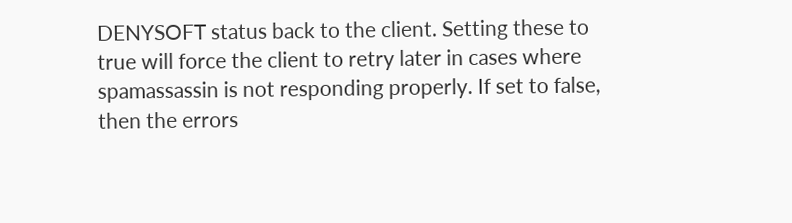DENYSOFT status back to the client. Setting these to true will force the client to retry later in cases where spamassassin is not responding properly. If set to false, then the errors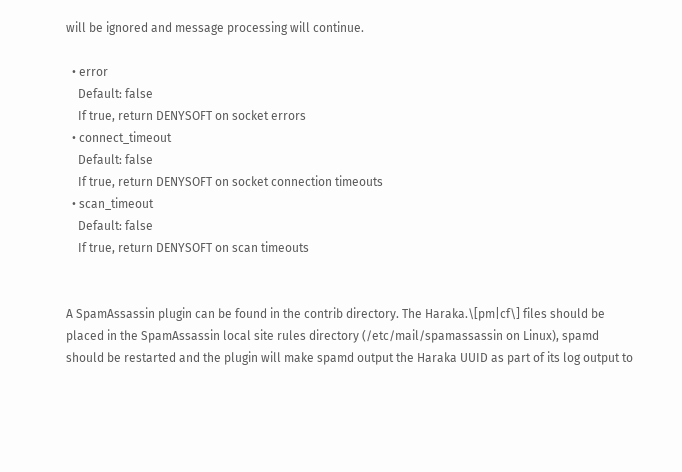will be ignored and message processing will continue.

  • error
    Default: false
    If true, return DENYSOFT on socket errors
  • connect_timeout
    Default: false
    If true, return DENYSOFT on socket connection timeouts
  • scan_timeout
    Default: false
    If true, return DENYSOFT on scan timeouts


A SpamAssassin plugin can be found in the contrib directory. The Haraka.\[pm|cf\] files should be placed in the SpamAssassin local site rules directory (/etc/mail/spamassassin on Linux), spamd should be restarted and the plugin will make spamd output the Haraka UUID as part of its log output to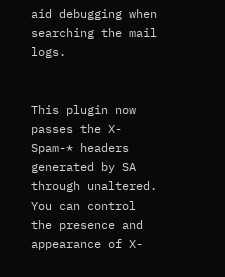aid debugging when searching the mail logs.


This plugin now passes the X-Spam-* headers generated by SA through unaltered. You can control the presence and appearance of X-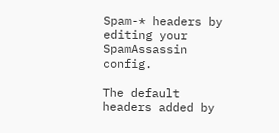Spam-* headers by editing your SpamAssassin config.

The default headers added by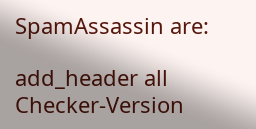SpamAssassin are:

add_header all Checker-Version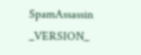SpamAssassin _VERSION_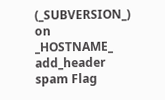(_SUBVERSION_) on _HOSTNAME_
add_header spam Flag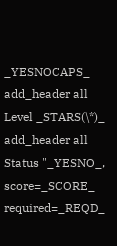_YESNOCAPS_
add_header all Level _STARS(\*)_
add_header all Status "_YESNO_, score=_SCORE_ required=_REQD_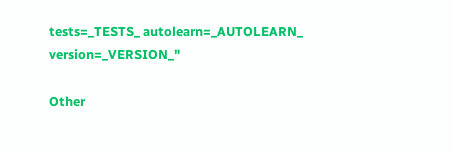tests=_TESTS_ autolearn=_AUTOLEARN_ version=_VERSION_"

Other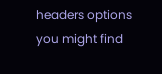headers options you might find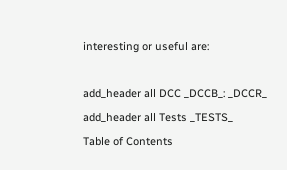interesting or useful are:

add_header all DCC _DCCB_: _DCCR_
add_header all Tests _TESTS_
Table of Contents